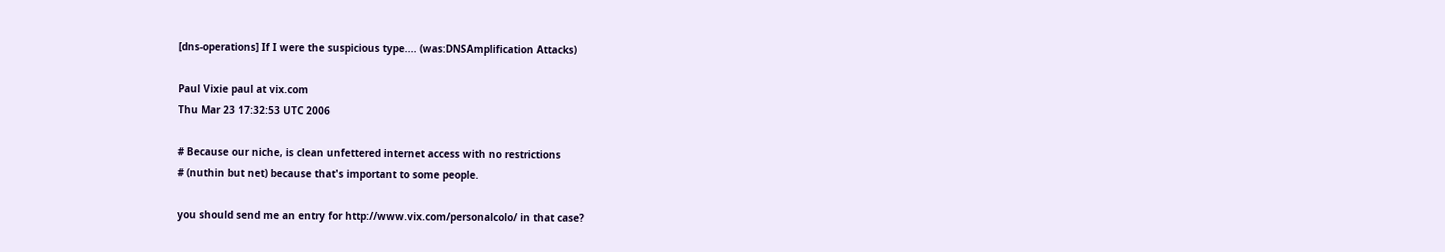[dns-operations] If I were the suspicious type.... (was:DNSAmplification Attacks)

Paul Vixie paul at vix.com
Thu Mar 23 17:32:53 UTC 2006

# Because our niche, is clean unfettered internet access with no restrictions
# (nuthin but net) because that's important to some people.

you should send me an entry for http://www.vix.com/personalcolo/ in that case?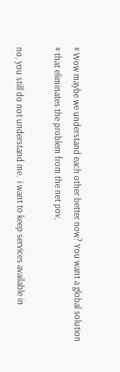# Wow maybe we understand each other better now? You want a global solution
# that eliminates the problem from the net pov,

no, you still do not understand me.  i want to keep services available in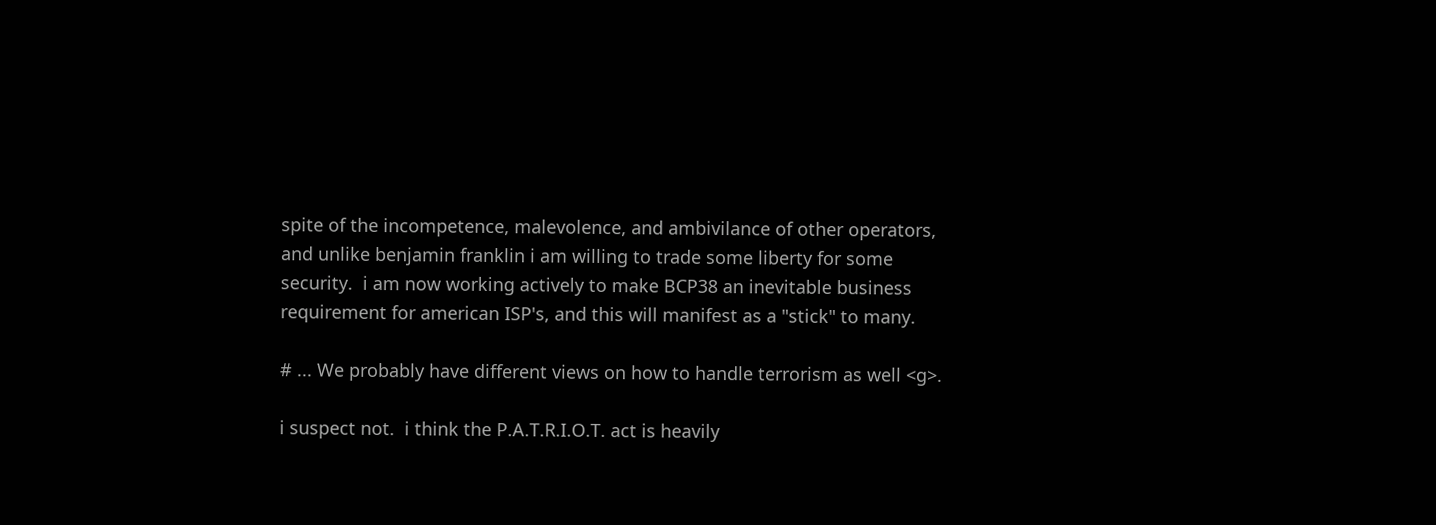spite of the incompetence, malevolence, and ambivilance of other operators,
and unlike benjamin franklin i am willing to trade some liberty for some
security.  i am now working actively to make BCP38 an inevitable business
requirement for american ISP's, and this will manifest as a "stick" to many.

# ... We probably have different views on how to handle terrorism as well <g>.

i suspect not.  i think the P.A.T.R.I.O.T. act is heavily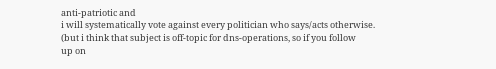anti-patriotic and
i will systematically vote against every politician who says/acts otherwise.
(but i think that subject is off-topic for dns-operations, so if you follow
up on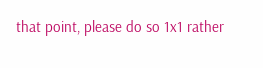that point, please do so 1x1 rather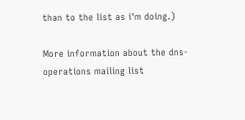than to the list as i'm doing.)

More information about the dns-operations mailing list